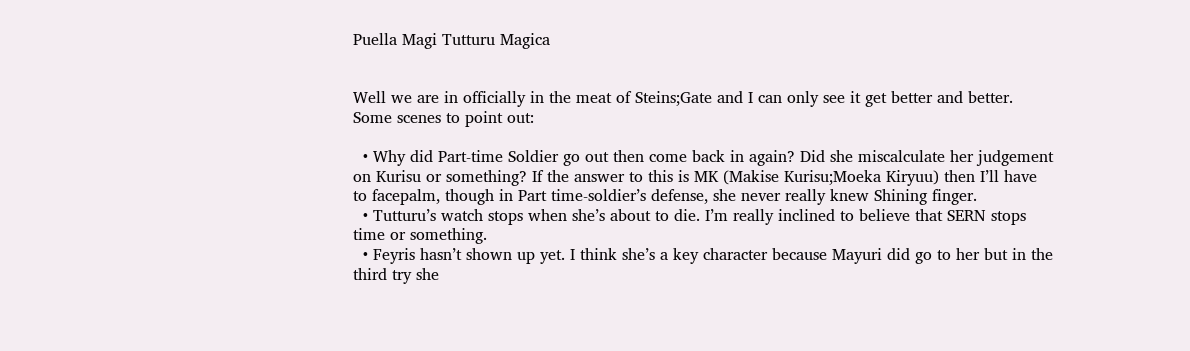Puella Magi Tutturu Magica


Well we are in officially in the meat of Steins;Gate and I can only see it get better and better. Some scenes to point out:

  • Why did Part-time Soldier go out then come back in again? Did she miscalculate her judgement on Kurisu or something? If the answer to this is MK (Makise Kurisu;Moeka Kiryuu) then I’ll have to facepalm, though in Part time-soldier’s defense, she never really knew Shining finger.
  • Tutturu’s watch stops when she’s about to die. I’m really inclined to believe that SERN stops time or something.
  • Feyris hasn’t shown up yet. I think she’s a key character because Mayuri did go to her but in the third try she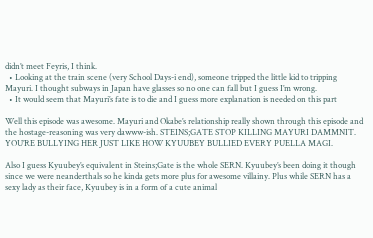didn’t meet Feyris, I think.
  • Looking at the train scene (very School Days-i end), someone tripped the little kid to tripping Mayuri. I thought subways in Japan have glasses so no one can fall but I guess I’m wrong.
  • It would seem that Mayuri’s fate is to die and I guess more explanation is needed on this part

Well this episode was awesome. Mayuri and Okabe’s relationship really shown through this episode and the hostage-reasoning was very dawww-ish. STEINS;GATE STOP KILLING MAYURI DAMMNIT. YOU’RE BULLYING HER JUST LIKE HOW KYUUBEY BULLIED EVERY PUELLA MAGI.

Also I guess Kyuubey’s equivalent in Steins;Gate is the whole SERN. Kyuubey’s been doing it though since we were neanderthals so he kinda gets more plus for awesome villainy. Plus while SERN has a sexy lady as their face, Kyuubey is in a form of a cute animal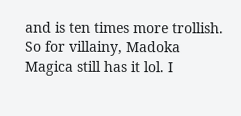and is ten times more trollish. So for villainy, Madoka Magica still has it lol. I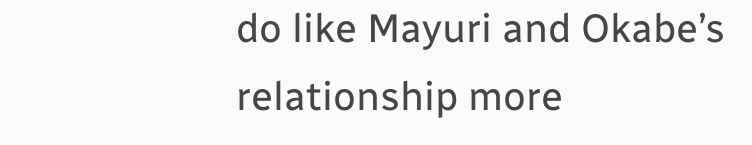do like Mayuri and Okabe’s relationship more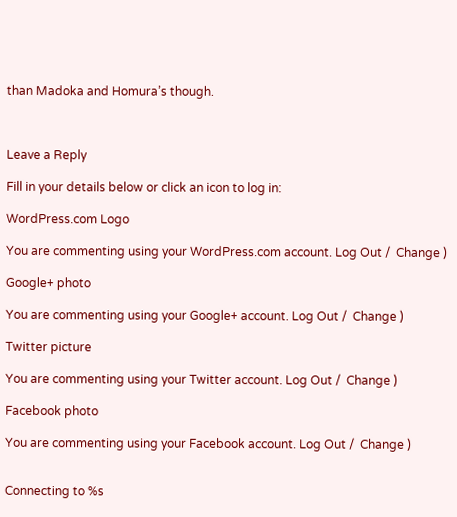than Madoka and Homura’s though.



Leave a Reply

Fill in your details below or click an icon to log in:

WordPress.com Logo

You are commenting using your WordPress.com account. Log Out /  Change )

Google+ photo

You are commenting using your Google+ account. Log Out /  Change )

Twitter picture

You are commenting using your Twitter account. Log Out /  Change )

Facebook photo

You are commenting using your Facebook account. Log Out /  Change )


Connecting to %s